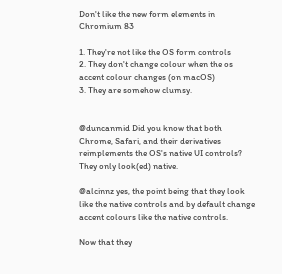Don't like the new form elements in Chromium 83

1. They're not like the OS form controls
2. They don't change colour when the os accent colour changes (on macOS)
3. They are somehow clumsy.


@duncanmid Did you know that both Chrome, Safari, and their derivatives reimplements the OS's native UI controls? They only look(ed) native.

@alcinnz yes, the point being that they look like the native controls and by default change accent colours like the native controls.

Now that they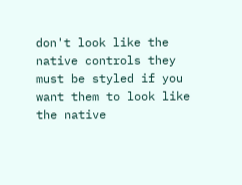don't look like the native controls they must be styled if you want them to look like the native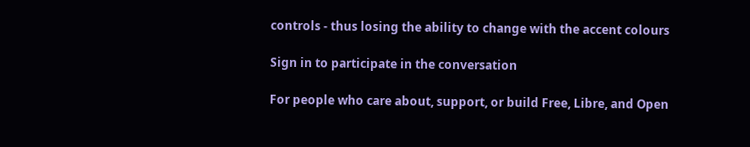controls - thus losing the ability to change with the accent colours

Sign in to participate in the conversation

For people who care about, support, or build Free, Libre, and Open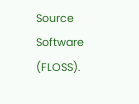Source Software (FLOSS).